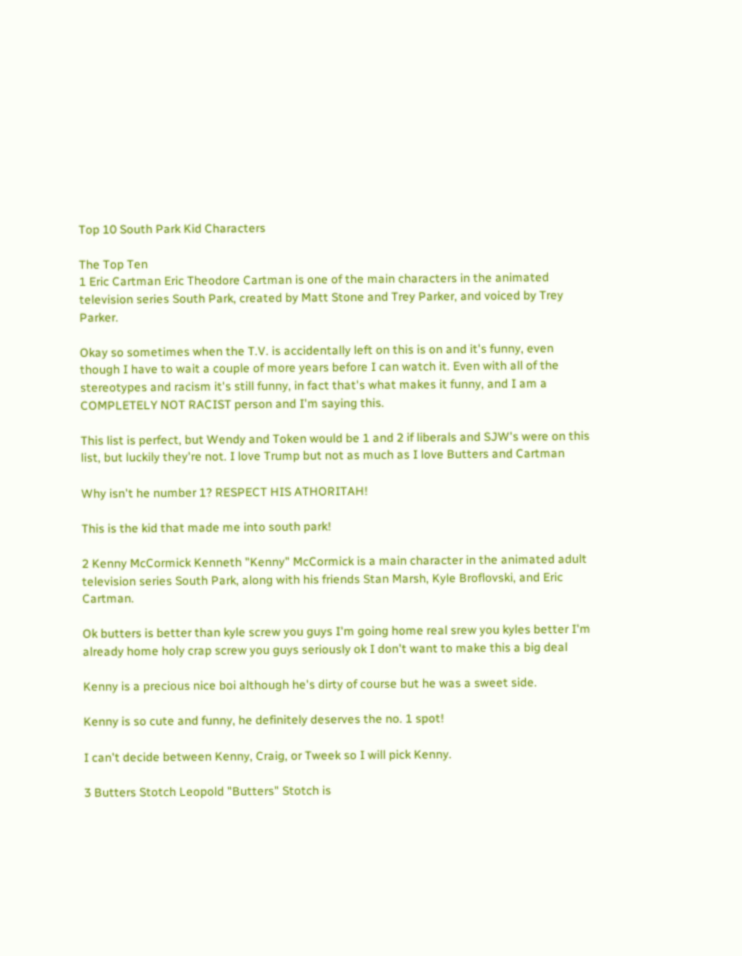Top 10 South Park Kid Characters

The Top Ten
1 Eric Cartman Eric Theodore Cartman is one of the main characters in the animated television series South Park, created by Matt Stone and Trey Parker, and voiced by Trey Parker.

Okay so sometimes when the T.V. is accidentally left on this is on and it's funny, even though I have to wait a couple of more years before I can watch it. Even with all of the stereotypes and racism it's still funny, in fact that's what makes it funny, and I am a COMPLETELY NOT RACIST person and I'm saying this.

This list is perfect, but Wendy and Token would be 1 and 2 if liberals and SJW's were on this list, but luckily they're not. I love Trump but not as much as I love Butters and Cartman

Why isn't he number 1? RESPECT HIS ATHORITAH!

This is the kid that made me into south park!

2 Kenny McCormick Kenneth "Kenny" McCormick is a main character in the animated adult television series South Park, along with his friends Stan Marsh, Kyle Broflovski, and Eric Cartman.

Ok butters is better than kyle screw you guys I'm going home real srew you kyles better I'm already home holy crap screw you guys seriously ok I don't want to make this a big deal

Kenny is a precious nice boi although he's dirty of course but he was a sweet side.

Kenny is so cute and funny, he definitely deserves the no. 1 spot!

I can't decide between Kenny, Craig, or Tweek so I will pick Kenny.

3 Butters Stotch Leopold "Butters" Stotch is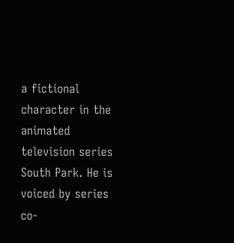a fictional character in the animated television series South Park. He is voiced by series co-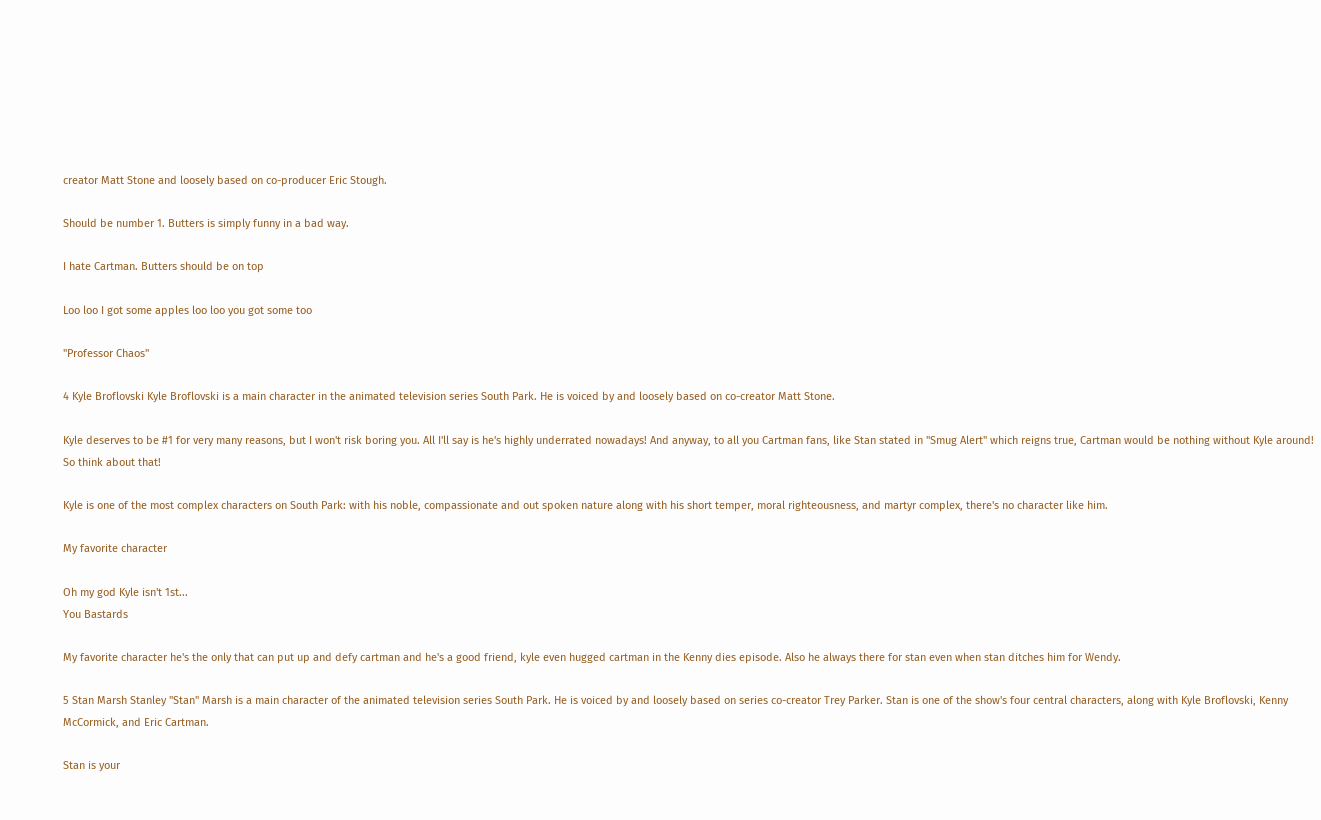creator Matt Stone and loosely based on co-producer Eric Stough.

Should be number 1. Butters is simply funny in a bad way.

I hate Cartman. Butters should be on top

Loo loo I got some apples loo loo you got some too

"Professor Chaos"

4 Kyle Broflovski Kyle Broflovski is a main character in the animated television series South Park. He is voiced by and loosely based on co-creator Matt Stone.

Kyle deserves to be #1 for very many reasons, but I won't risk boring you. All I'll say is he's highly underrated nowadays! And anyway, to all you Cartman fans, like Stan stated in "Smug Alert" which reigns true, Cartman would be nothing without Kyle around! So think about that!

Kyle is one of the most complex characters on South Park: with his noble, compassionate and out spoken nature along with his short temper, moral righteousness, and martyr complex, there's no character like him.

My favorite character

Oh my god Kyle isn't 1st...
You Bastards

My favorite character he's the only that can put up and defy cartman and he's a good friend, kyle even hugged cartman in the Kenny dies episode. Also he always there for stan even when stan ditches him for Wendy.

5 Stan Marsh Stanley "Stan" Marsh is a main character of the animated television series South Park. He is voiced by and loosely based on series co-creator Trey Parker. Stan is one of the show's four central characters, along with Kyle Broflovski, Kenny McCormick, and Eric Cartman.

Stan is your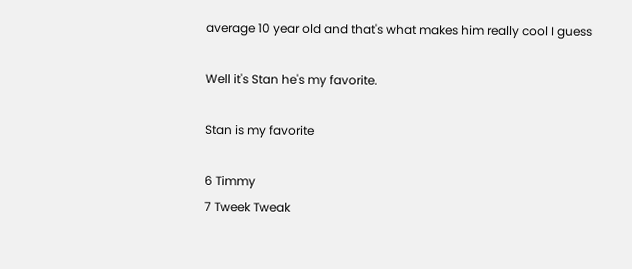average 10 year old and that's what makes him really cool I guess

Well it's Stan he's my favorite.

Stan is my favorite

6 Timmy
7 Tweek Tweak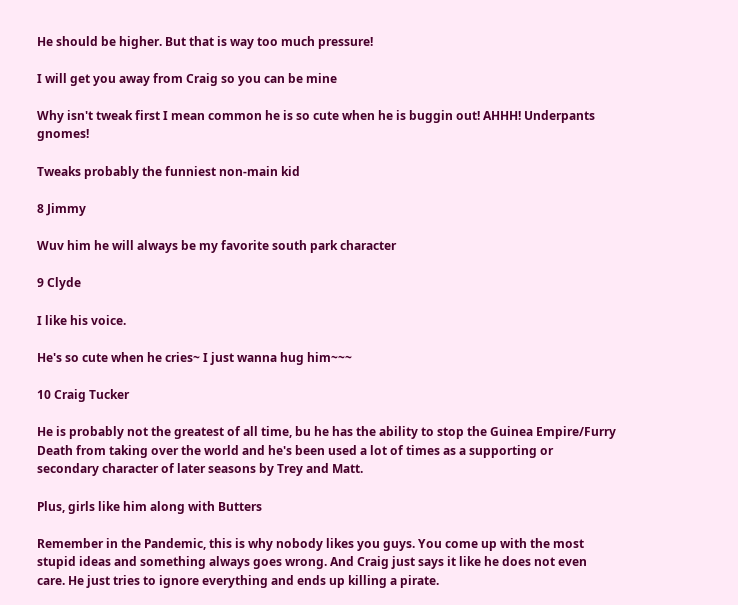He should be higher. But that is way too much pressure!

I will get you away from Craig so you can be mine

Why isn't tweak first I mean common he is so cute when he is buggin out! AHHH! Underpants gnomes!

Tweaks probably the funniest non-main kid

8 Jimmy

Wuv him he will always be my favorite south park character

9 Clyde

I like his voice.

He's so cute when he cries~ I just wanna hug him~~~

10 Craig Tucker

He is probably not the greatest of all time, bu he has the ability to stop the Guinea Empire/Furry Death from taking over the world and he's been used a lot of times as a supporting or secondary character of later seasons by Trey and Matt.

Plus, girls like him along with Butters

Remember in the Pandemic, this is why nobody likes you guys. You come up with the most stupid ideas and something always goes wrong. And Craig just says it like he does not even care. He just tries to ignore everything and ends up killing a pirate.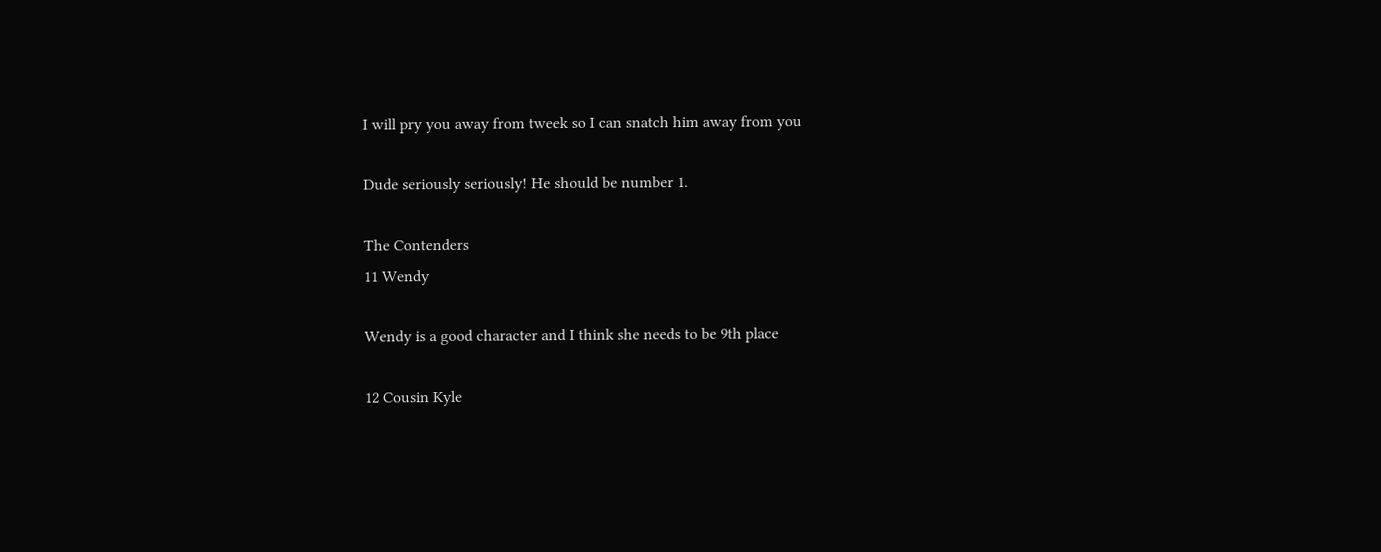I will pry you away from tweek so I can snatch him away from you

Dude seriously seriously! He should be number 1.

The Contenders
11 Wendy

Wendy is a good character and I think she needs to be 9th place

12 Cousin Kyle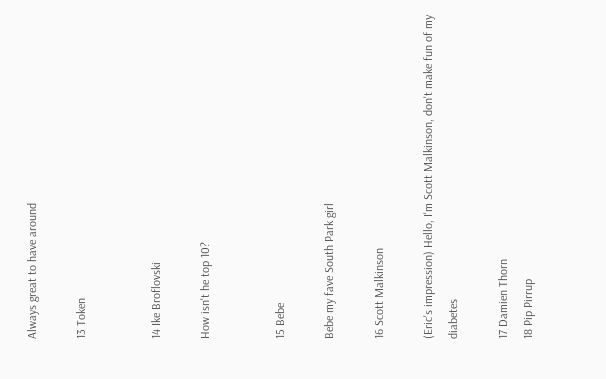Always great to have around

13 Token


14 Ike Broflovski

How isn't he top 10?


15 Bebe

Bebe my fave South Park girl

16 Scott Malkinson

(Eric's impression) Hello, I'm Scott Malkinson, don't make fun of my diabetes

17 Damien Thorn
18 Pip Pirrup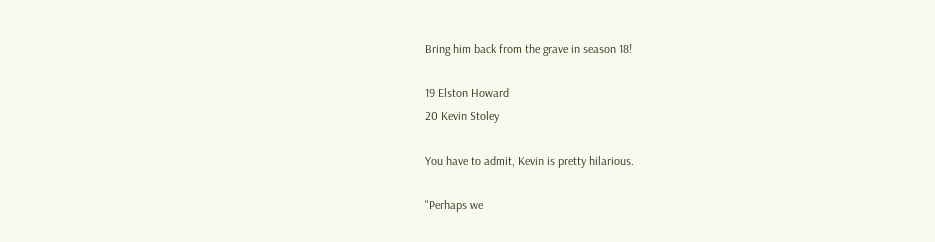Bring him back from the grave in season 18!

19 Elston Howard
20 Kevin Stoley

You have to admit, Kevin is pretty hilarious.

"Perhaps we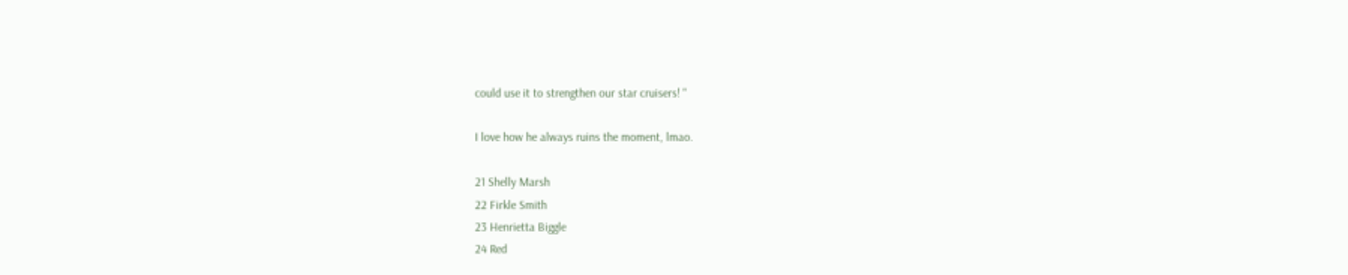could use it to strengthen our star cruisers! "

I love how he always ruins the moment, lmao.

21 Shelly Marsh
22 Firkle Smith
23 Henrietta Biggle
24 Red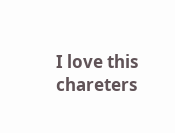I love this chareters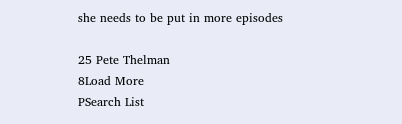she needs to be put in more episodes

25 Pete Thelman
8Load More
PSearch List